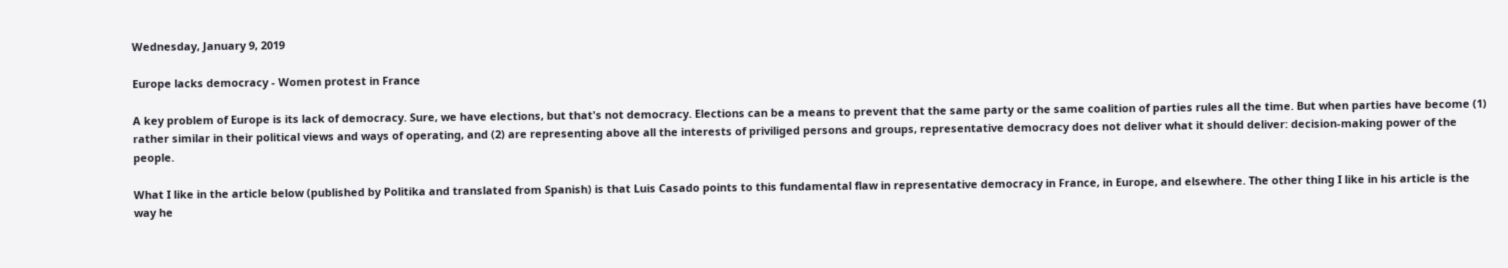Wednesday, January 9, 2019

Europe lacks democracy - Women protest in France

A key problem of Europe is its lack of democracy. Sure, we have elections, but that's not democracy. Elections can be a means to prevent that the same party or the same coalition of parties rules all the time. But when parties have become (1) rather similar in their political views and ways of operating, and (2) are representing above all the interests of priviliged persons and groups, representative democracy does not deliver what it should deliver: decision-making power of the people.

What I like in the article below (published by Politika and translated from Spanish) is that Luis Casado points to this fundamental flaw in representative democracy in France, in Europe, and elsewhere. The other thing I like in his article is the way he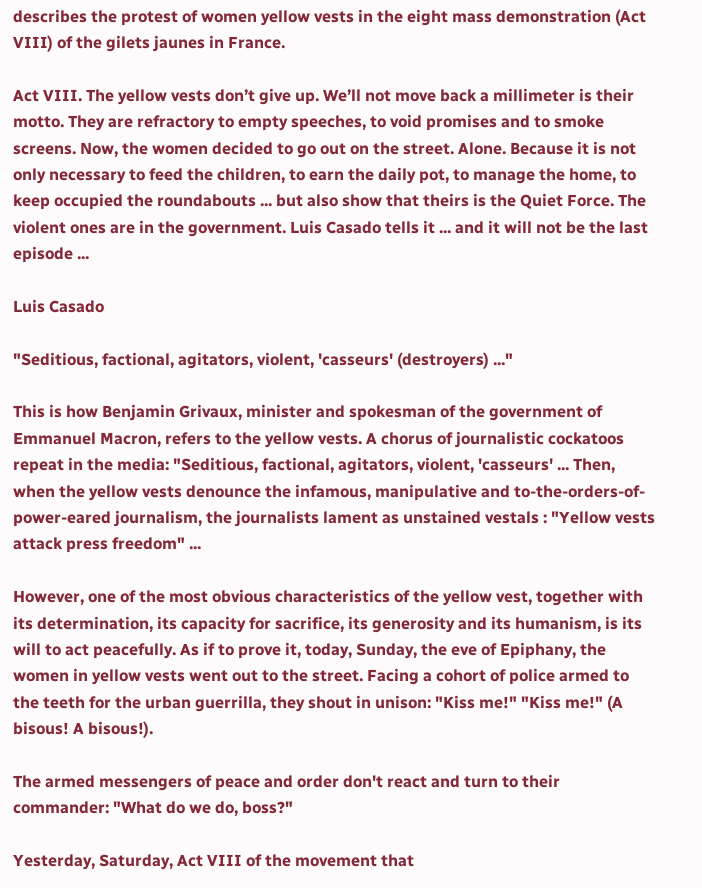describes the protest of women yellow vests in the eight mass demonstration (Act VIII) of the gilets jaunes in France.

Act VIII. The yellow vests don’t give up. We’ll not move back a millimeter is their motto. They are refractory to empty speeches, to void promises and to smoke screens. Now, the women decided to go out on the street. Alone. Because it is not only necessary to feed the children, to earn the daily pot, to manage the home, to keep occupied the roundabouts ... but also show that theirs is the Quiet Force. The violent ones are in the government. Luis Casado tells it ... and it will not be the last episode ...

Luis Casado

"Seditious, factional, agitators, violent, 'casseurs' (destroyers) ..."

This is how Benjamin Grivaux, minister and spokesman of the government of Emmanuel Macron, refers to the yellow vests. A chorus of journalistic cockatoos repeat in the media: "Seditious, factional, agitators, violent, 'casseurs' ... Then, when the yellow vests denounce the infamous, manipulative and to-the-orders-of-power-eared journalism, the journalists lament as unstained vestals : "Yellow vests attack press freedom" ...

However, one of the most obvious characteristics of the yellow vest, together with its determination, its capacity for sacrifice, its generosity and its humanism, is its will to act peacefully. As if to prove it, today, Sunday, the eve of Epiphany, the women in yellow vests went out to the street. Facing a cohort of police armed to the teeth for the urban guerrilla, they shout in unison: "Kiss me!" "Kiss me!" (A bisous! A bisous!).

The armed messengers of peace and order don't react and turn to their commander: "What do we do, boss?"

Yesterday, Saturday, Act VIII of the movement that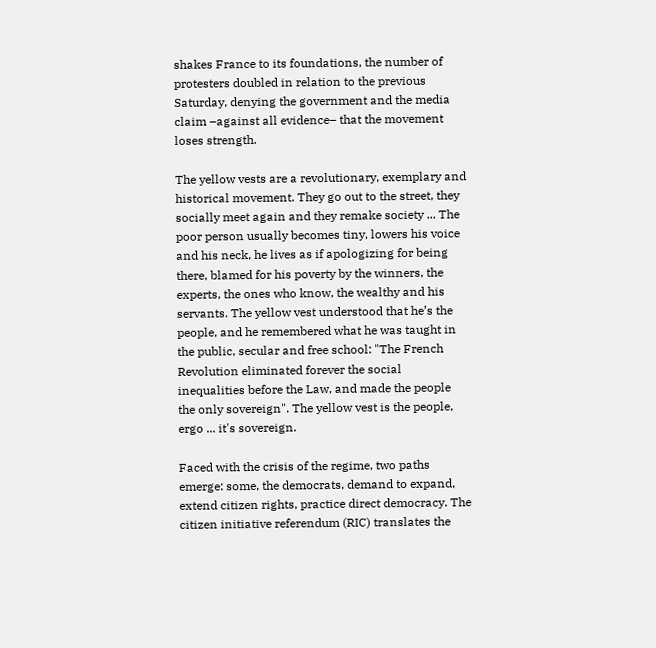shakes France to its foundations, the number of protesters doubled in relation to the previous Saturday, denying the government and the media claim –against all evidence– that the movement loses strength.

The yellow vests are a revolutionary, exemplary and historical movement. They go out to the street, they socially meet again and they remake society ... The poor person usually becomes tiny, lowers his voice and his neck, he lives as if apologizing for being there, blamed for his poverty by the winners, the experts, the ones who know, the wealthy and his servants. The yellow vest understood that he’s the people, and he remembered what he was taught in the public, secular and free school: "The French Revolution eliminated forever the social inequalities before the Law, and made the people the only sovereign". The yellow vest is the people, ergo ... it's sovereign.

Faced with the crisis of the regime, two paths emerge: some, the democrats, demand to expand, extend citizen rights, practice direct democracy. The citizen initiative referendum (RIC) translates the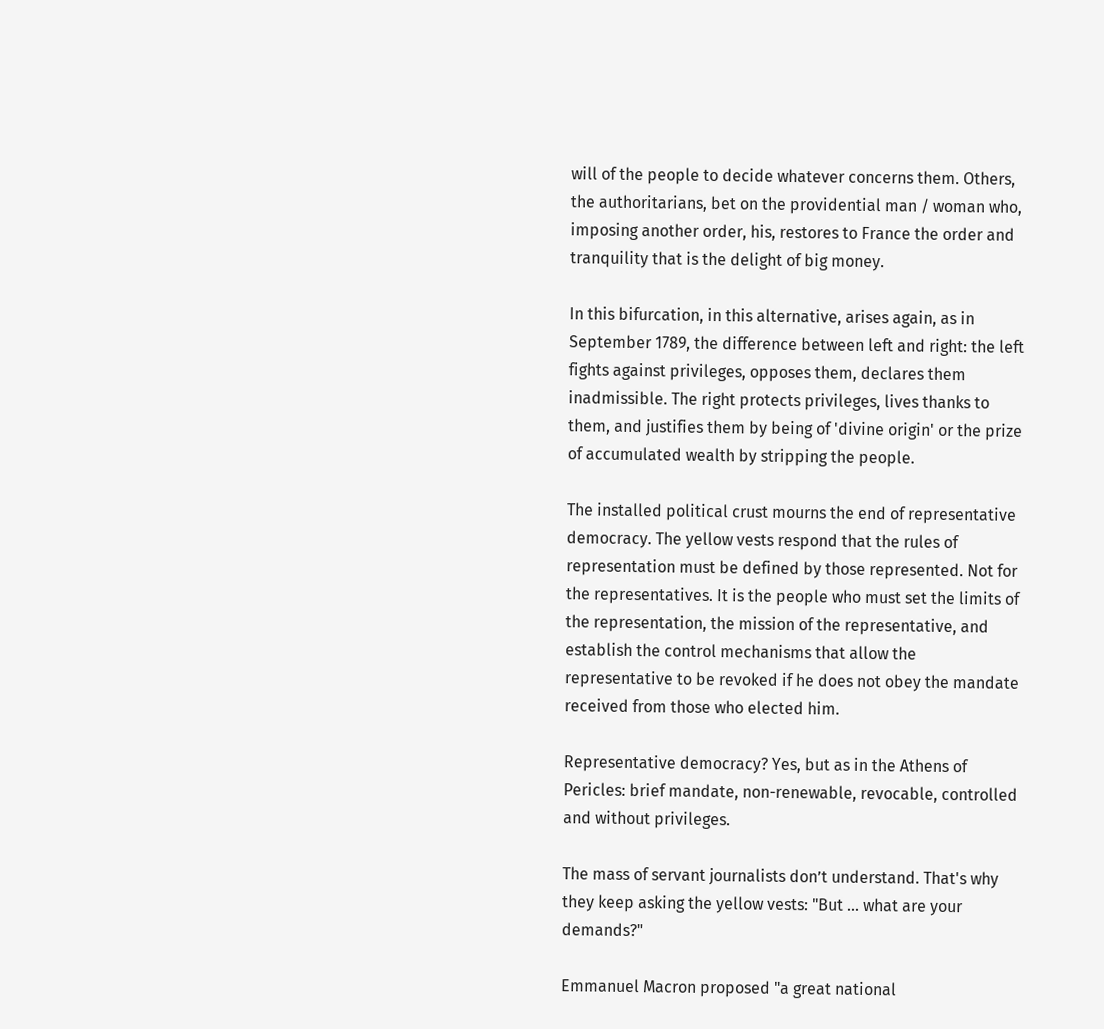will of the people to decide whatever concerns them. Others, the authoritarians, bet on the providential man / woman who, imposing another order, his, restores to France the order and tranquility that is the delight of big money.

In this bifurcation, in this alternative, arises again, as in September 1789, the difference between left and right: the left fights against privileges, opposes them, declares them inadmissible. The right protects privileges, lives thanks to them, and justifies them by being of 'divine origin' or the prize of accumulated wealth by stripping the people.

The installed political crust mourns the end of representative democracy. The yellow vests respond that the rules of representation must be defined by those represented. Not for the representatives. It is the people who must set the limits of the representation, the mission of the representative, and establish the control mechanisms that allow the representative to be revoked if he does not obey the mandate received from those who elected him.

Representative democracy? Yes, but as in the Athens of Pericles: brief mandate, non-renewable, revocable, controlled and without privileges.

The mass of servant journalists don’t understand. That's why they keep asking the yellow vests: "But ... what are your demands?"

Emmanuel Macron proposed "a great national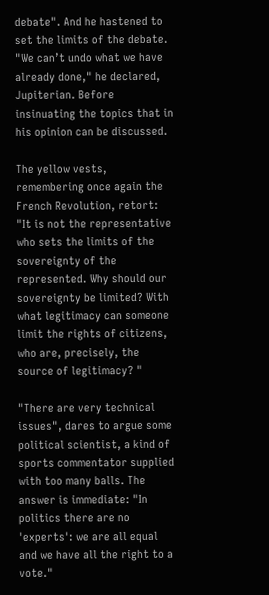debate". And he hastened to set the limits of the debate. "We can’t undo what we have already done," he declared, Jupiterian. Before insinuating the topics that in his opinion can be discussed.

The yellow vests, remembering once again the French Revolution, retort: "It is not the representative who sets the limits of the sovereignty of the represented. Why should our sovereignty be limited? With what legitimacy can someone limit the rights of citizens, who are, precisely, the source of legitimacy? "

"There are very technical issues", dares to argue some political scientist, a kind of sports commentator supplied with too many balls. The answer is immediate: "In politics there are no 'experts': we are all equal and we have all the right to a vote."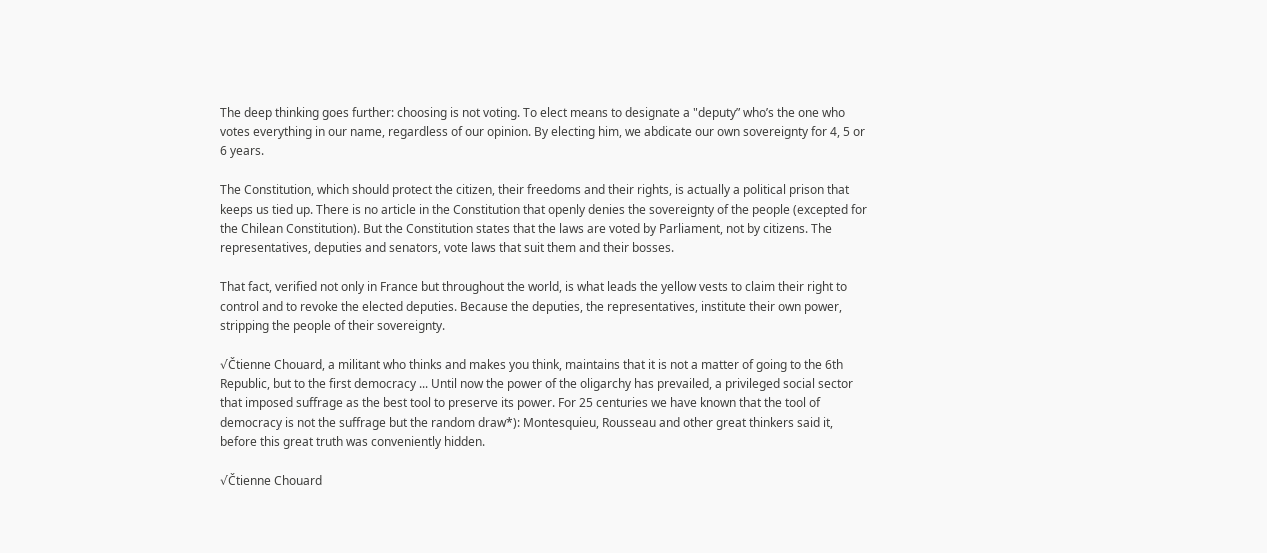The deep thinking goes further: choosing is not voting. To elect means to designate a "deputy” who’s the one who votes everything in our name, regardless of our opinion. By electing him, we abdicate our own sovereignty for 4, 5 or 6 years.

The Constitution, which should protect the citizen, their freedoms and their rights, is actually a political prison that keeps us tied up. There is no article in the Constitution that openly denies the sovereignty of the people (excepted for the Chilean Constitution). But the Constitution states that the laws are voted by Parliament, not by citizens. The representatives, deputies and senators, vote laws that suit them and their bosses.

That fact, verified not only in France but throughout the world, is what leads the yellow vests to claim their right to control and to revoke the elected deputies. Because the deputies, the representatives, institute their own power, stripping the people of their sovereignty.

√Čtienne Chouard, a militant who thinks and makes you think, maintains that it is not a matter of going to the 6th Republic, but to the first democracy ... Until now the power of the oligarchy has prevailed, a privileged social sector that imposed suffrage as the best tool to preserve its power. For 25 centuries we have known that the tool of democracy is not the suffrage but the random draw*): Montesquieu, Rousseau and other great thinkers said it, before this great truth was conveniently hidden.

√Čtienne Chouard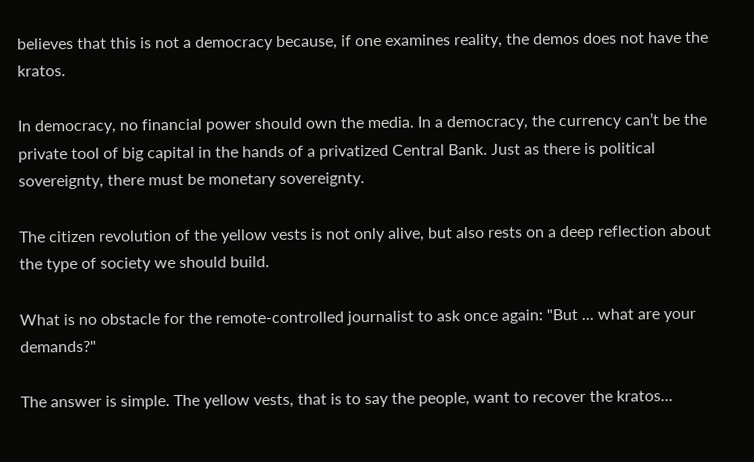believes that this is not a democracy because, if one examines reality, the demos does not have the kratos.

In democracy, no financial power should own the media. In a democracy, the currency can’t be the private tool of big capital in the hands of a privatized Central Bank. Just as there is political sovereignty, there must be monetary sovereignty.

The citizen revolution of the yellow vests is not only alive, but also rests on a deep reflection about the type of society we should build.

What is no obstacle for the remote-controlled journalist to ask once again: "But ... what are your demands?"

The answer is simple. The yellow vests, that is to say the people, want to recover the kratos...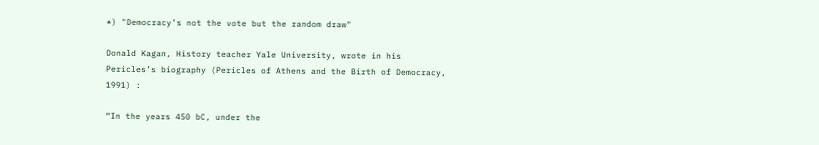*) "Democracy’s not the vote but the random draw"

Donald Kagan, History teacher Yale University, wrote in his Pericles’s biography (Pericles of Athens and the Birth of Democracy, 1991) :

“In the years 450 bC, under the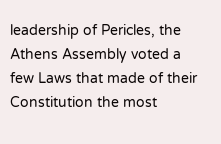leadership of Pericles, the Athens Assembly voted a few Laws that made of their Constitution the most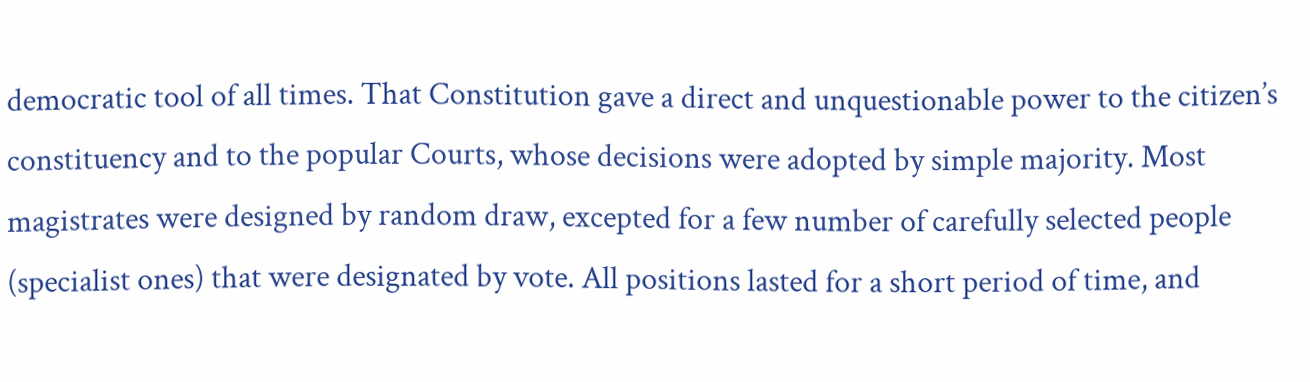democratic tool of all times. That Constitution gave a direct and unquestionable power to the citizen’s constituency and to the popular Courts, whose decisions were adopted by simple majority. Most magistrates were designed by random draw, excepted for a few number of carefully selected people (specialist ones) that were designated by vote. All positions lasted for a short period of time, and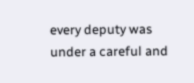every deputy was under a careful and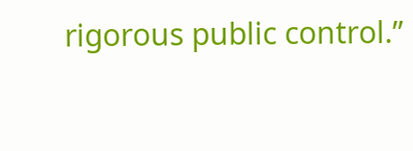rigorous public control.”